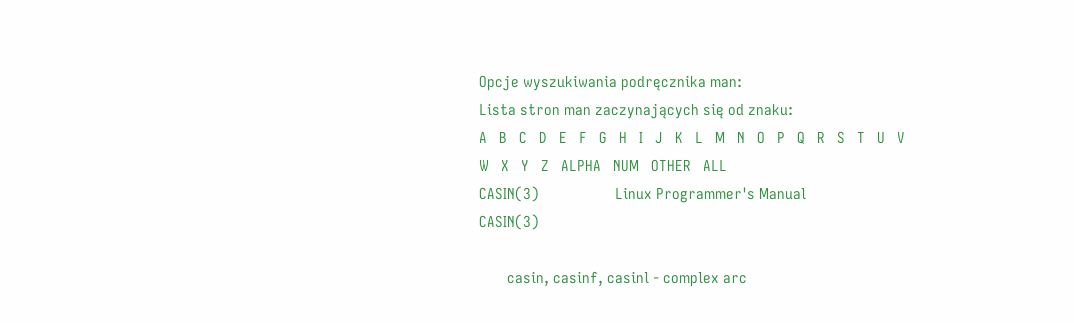Opcje wyszukiwania podręcznika man:
Lista stron man zaczynających się od znaku:
A   B   C   D   E   F   G   H   I   J   K   L   M   N   O   P   Q   R   S   T   U   V   W   X   Y   Z   ALPHA   NUM   OTHER   ALL
CASIN(3)                   Linux Programmer's Manual                  CASIN(3)

       casin, casinf, casinl - complex arc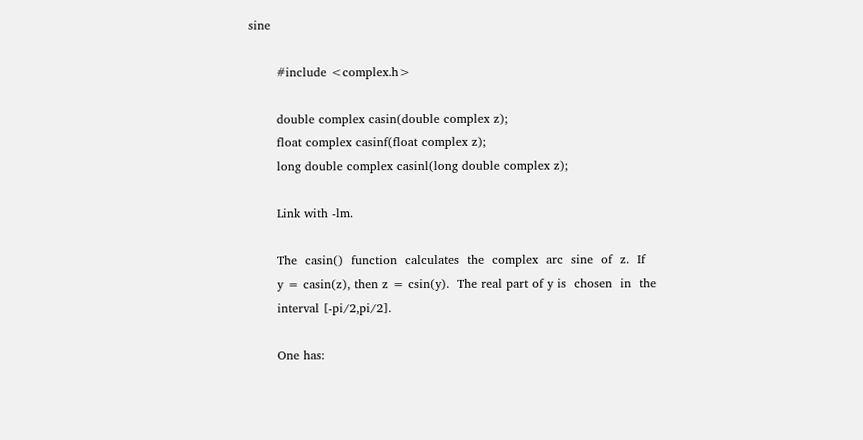sine

       #include <complex.h>

       double complex casin(double complex z);
       float complex casinf(float complex z);
       long double complex casinl(long double complex z);

       Link with -lm.

       The  casin()  function  calculates  the  complex  arc  sine  of  z.  If
       y = casin(z), then z = csin(y).  The real part of y is  chosen  in  the
       interval [-pi/2,pi/2].

       One has: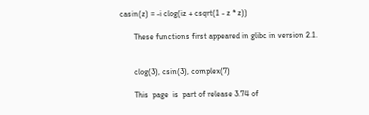casin(z) = -i clog(iz + csqrt(1 - z * z))

       These functions first appeared in glibc in version 2.1.


       clog(3), csin(3), complex(7)

       This  page  is  part of release 3.74 of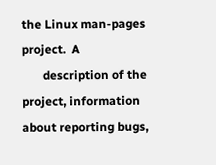the Linux man-pages project.  A
       description of the project, information about reporting bugs,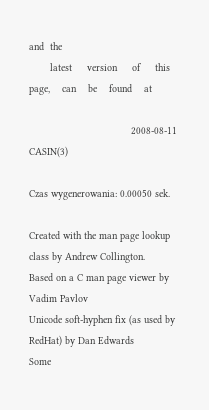and  the
       latest     version     of     this    page,    can    be    found    at

                                  2008-08-11                          CASIN(3)

Czas wygenerowania: 0.00050 sek.

Created with the man page lookup class by Andrew Collington.
Based on a C man page viewer by Vadim Pavlov
Unicode soft-hyphen fix (as used by RedHat) by Dan Edwards
Some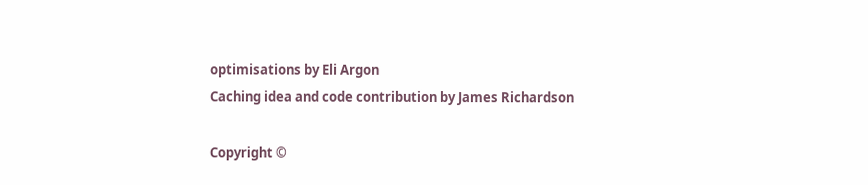optimisations by Eli Argon
Caching idea and code contribution by James Richardson

Copyright ©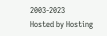2003-2023
Hosted by Hosting